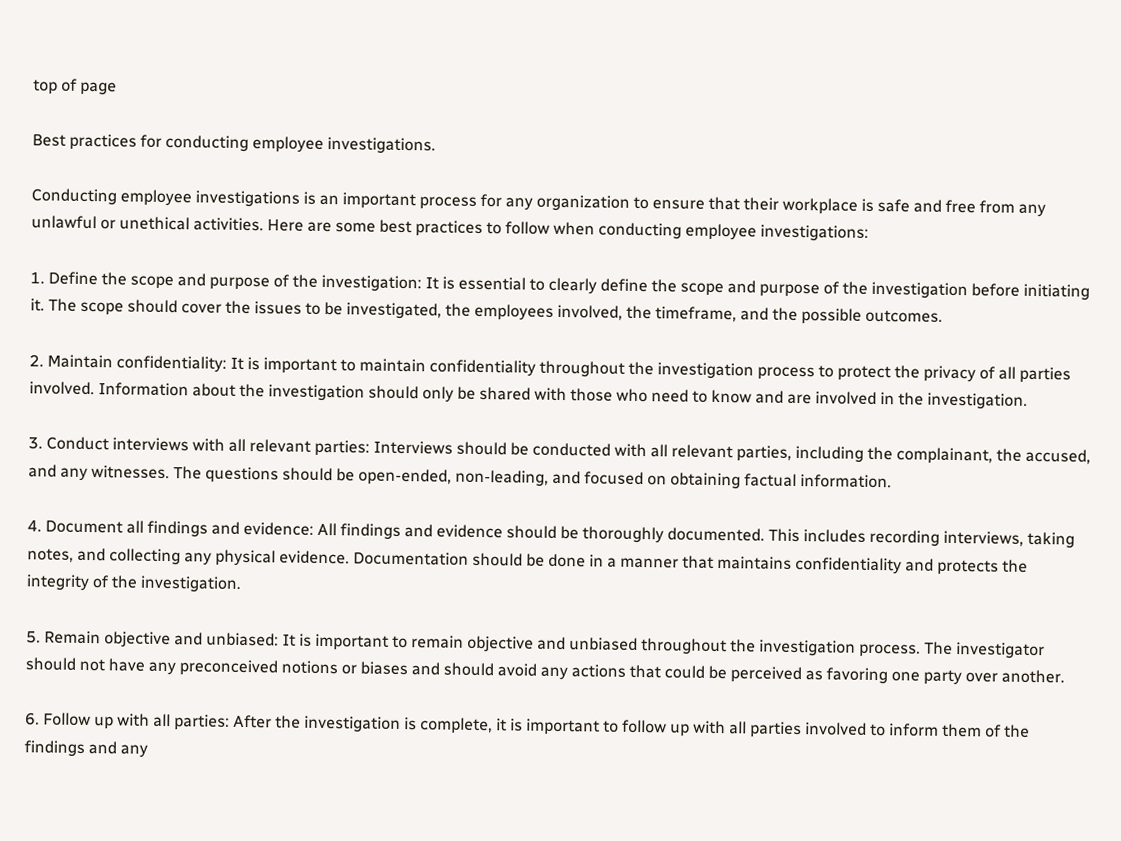top of page

Best practices for conducting employee investigations.

Conducting employee investigations is an important process for any organization to ensure that their workplace is safe and free from any unlawful or unethical activities. Here are some best practices to follow when conducting employee investigations:

1. Define the scope and purpose of the investigation: It is essential to clearly define the scope and purpose of the investigation before initiating it. The scope should cover the issues to be investigated, the employees involved, the timeframe, and the possible outcomes.

2. Maintain confidentiality: It is important to maintain confidentiality throughout the investigation process to protect the privacy of all parties involved. Information about the investigation should only be shared with those who need to know and are involved in the investigation.

3. Conduct interviews with all relevant parties: Interviews should be conducted with all relevant parties, including the complainant, the accused, and any witnesses. The questions should be open-ended, non-leading, and focused on obtaining factual information.

4. Document all findings and evidence: All findings and evidence should be thoroughly documented. This includes recording interviews, taking notes, and collecting any physical evidence. Documentation should be done in a manner that maintains confidentiality and protects the integrity of the investigation.

5. Remain objective and unbiased: It is important to remain objective and unbiased throughout the investigation process. The investigator should not have any preconceived notions or biases and should avoid any actions that could be perceived as favoring one party over another.

6. Follow up with all parties: After the investigation is complete, it is important to follow up with all parties involved to inform them of the findings and any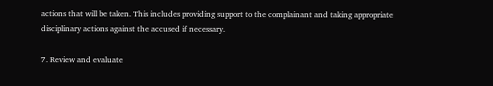actions that will be taken. This includes providing support to the complainant and taking appropriate disciplinary actions against the accused if necessary.

7. Review and evaluate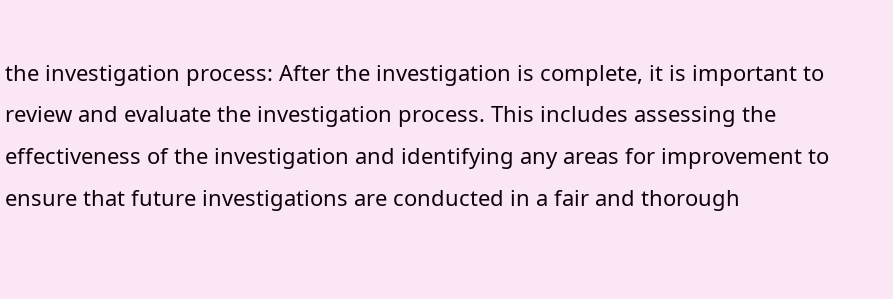the investigation process: After the investigation is complete, it is important to review and evaluate the investigation process. This includes assessing the effectiveness of the investigation and identifying any areas for improvement to ensure that future investigations are conducted in a fair and thorough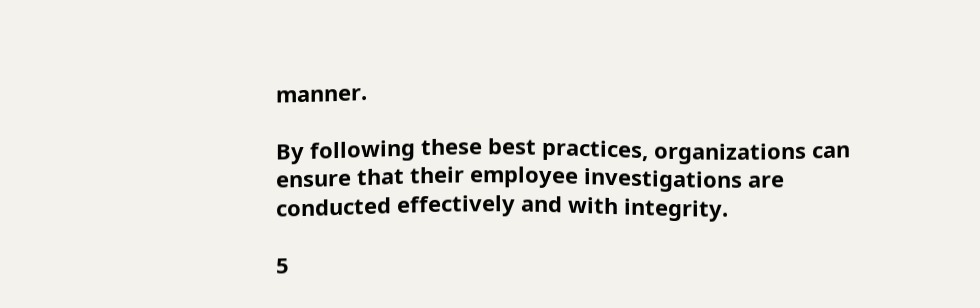manner.

By following these best practices, organizations can ensure that their employee investigations are conducted effectively and with integrity.

5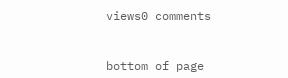views0 comments


bottom of page